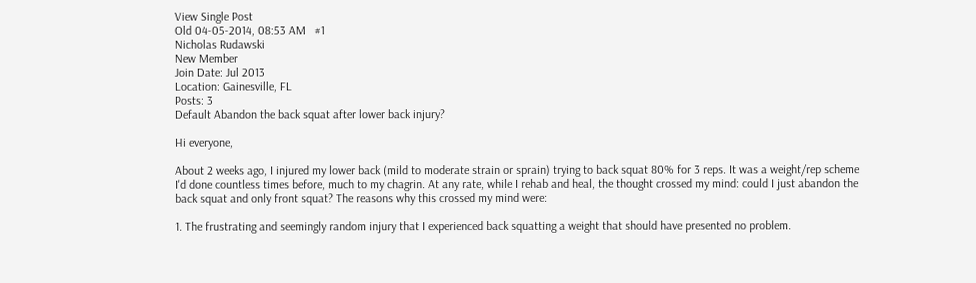View Single Post
Old 04-05-2014, 08:53 AM   #1
Nicholas Rudawski
New Member
Join Date: Jul 2013
Location: Gainesville, FL
Posts: 3
Default Abandon the back squat after lower back injury?

Hi everyone,

About 2 weeks ago, I injured my lower back (mild to moderate strain or sprain) trying to back squat 80% for 3 reps. It was a weight/rep scheme I'd done countless times before, much to my chagrin. At any rate, while I rehab and heal, the thought crossed my mind: could I just abandon the back squat and only front squat? The reasons why this crossed my mind were:

1. The frustrating and seemingly random injury that I experienced back squatting a weight that should have presented no problem.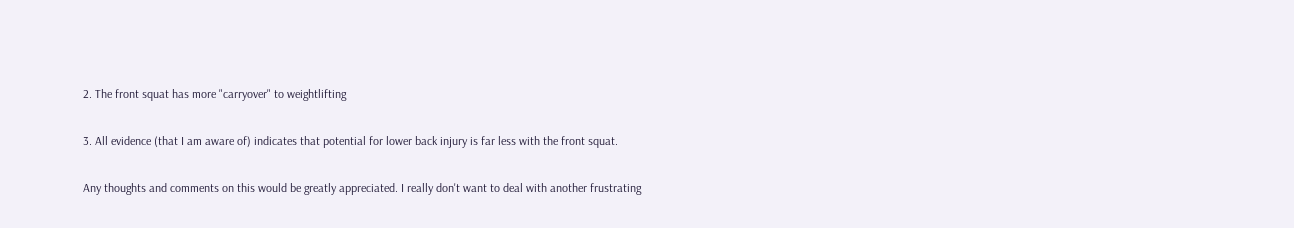2. The front squat has more "carryover" to weightlifting

3. All evidence (that I am aware of) indicates that potential for lower back injury is far less with the front squat.

Any thoughts and comments on this would be greatly appreciated. I really don't want to deal with another frustrating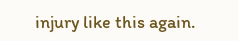injury like this again.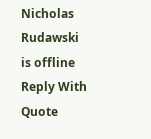Nicholas Rudawski is offline   Reply With Quote